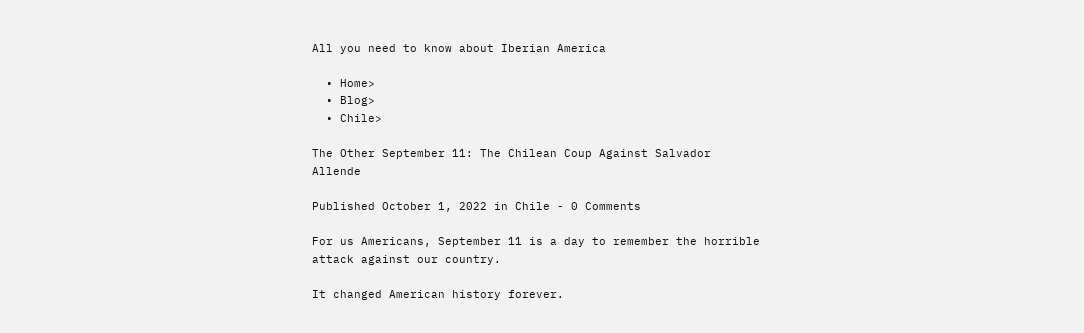All you need to know about Iberian America

  • Home>
  • Blog>
  • Chile>

The Other September 11: The Chilean Coup Against Salvador Allende

Published October 1, 2022 in Chile - 0 Comments

For us Americans, September 11 is a day to remember the horrible attack against our country.

It changed American history forever.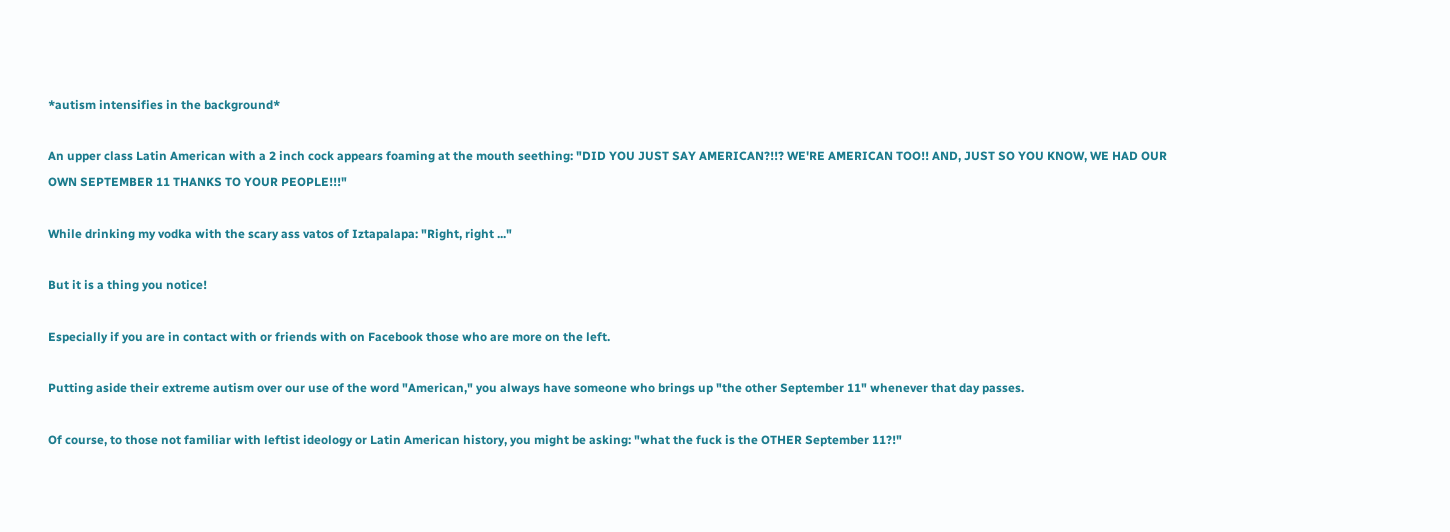*autism intensifies in the background*

An upper class Latin American with a 2 inch cock appears foaming at the mouth seething: "DID YOU JUST SAY AMERICAN?!!? WE'RE AMERICAN TOO!! AND, JUST SO YOU KNOW, WE HAD OUR OWN SEPTEMBER 11 THANKS TO YOUR PEOPLE!!!"

While drinking my vodka with the scary ass vatos of Iztapalapa: "Right, right ..."

But it is a thing you notice!

Especially if you are in contact with or friends with on Facebook those who are more on the left.

Putting aside their extreme autism over our use of the word "American," you always have someone who brings up "the other September 11" whenever that day passes.

Of course, to those not familiar with leftist ideology or Latin American history, you might be asking: "what the fuck is the OTHER September 11?!"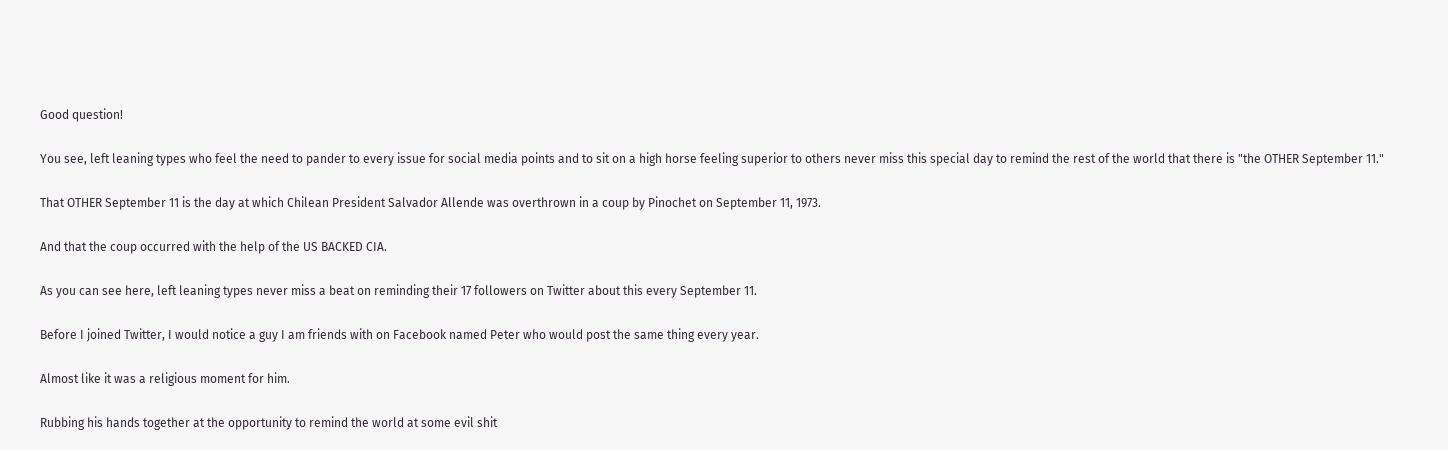Good question!

You see, left leaning types who feel the need to pander to every issue for social media points and to sit on a high horse feeling superior to others never miss this special day to remind the rest of the world that there is "the OTHER September 11."

That OTHER September 11 is the day at which Chilean President Salvador Allende was overthrown in a coup by Pinochet on September 11, 1973.

And that the coup occurred with the help of the US BACKED CIA.

As you can see here, left leaning types never miss a beat on reminding their 17 followers on Twitter about this every September 11.

Before I joined Twitter, I would notice a guy I am friends with on Facebook named Peter who would post the same thing every year.

Almost like it was a religious moment for him.

Rubbing his hands together at the opportunity to remind the world at some evil shit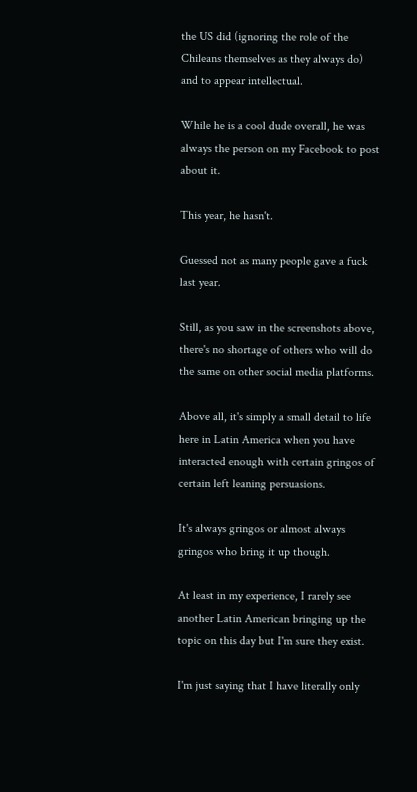the US did (ignoring the role of the Chileans themselves as they always do) and to appear intellectual.

While he is a cool dude overall, he was always the person on my Facebook to post about it.

This year, he hasn't.

Guessed not as many people gave a fuck last year.

Still, as you saw in the screenshots above, there's no shortage of others who will do the same on other social media platforms.

Above all, it's simply a small detail to life here in Latin America when you have interacted enough with certain gringos of certain left leaning persuasions.

It's always gringos or almost always gringos who bring it up though.

At least in my experience, I rarely see another Latin American bringing up the topic on this day but I'm sure they exist.

I'm just saying that I have literally only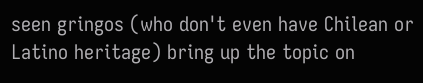seen gringos (who don't even have Chilean or Latino heritage) bring up the topic on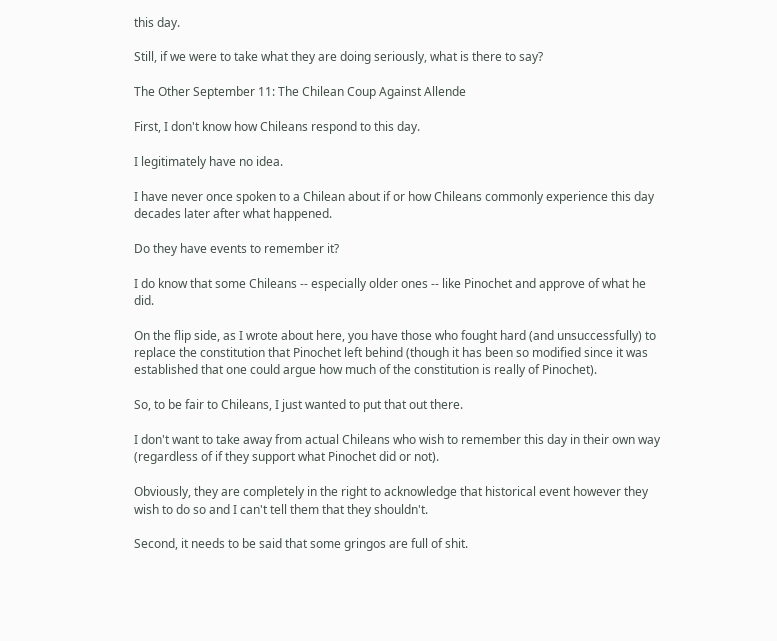this day.

Still, if we were to take what they are doing seriously, what is there to say?

The Other September 11: The Chilean Coup Against Allende

First, I don't know how Chileans respond to this day.

I legitimately have no idea.

I have never once spoken to a Chilean about if or how Chileans commonly experience this day decades later after what happened.

Do they have events to remember it?

I do know that some Chileans -- especially older ones -- like Pinochet and approve of what he did.

On the flip side, as I wrote about here, you have those who fought hard (and unsuccessfully) to replace the constitution that Pinochet left behind (though it has been so modified since it was established that one could argue how much of the constitution is really of Pinochet).

So, to be fair to Chileans, I just wanted to put that out there.

I don't want to take away from actual Chileans who wish to remember this day in their own way (regardless of if they support what Pinochet did or not).

Obviously, they are completely in the right to acknowledge that historical event however they wish to do so and I can't tell them that they shouldn't.

Second, it needs to be said that some gringos are full of shit.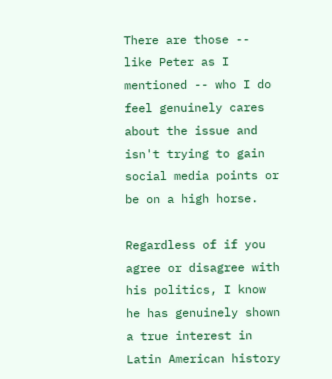There are those -- like Peter as I mentioned -- who I do feel genuinely cares about the issue and isn't trying to gain social media points or be on a high horse.

Regardless of if you agree or disagree with his politics, I know he has genuinely shown a true interest in Latin American history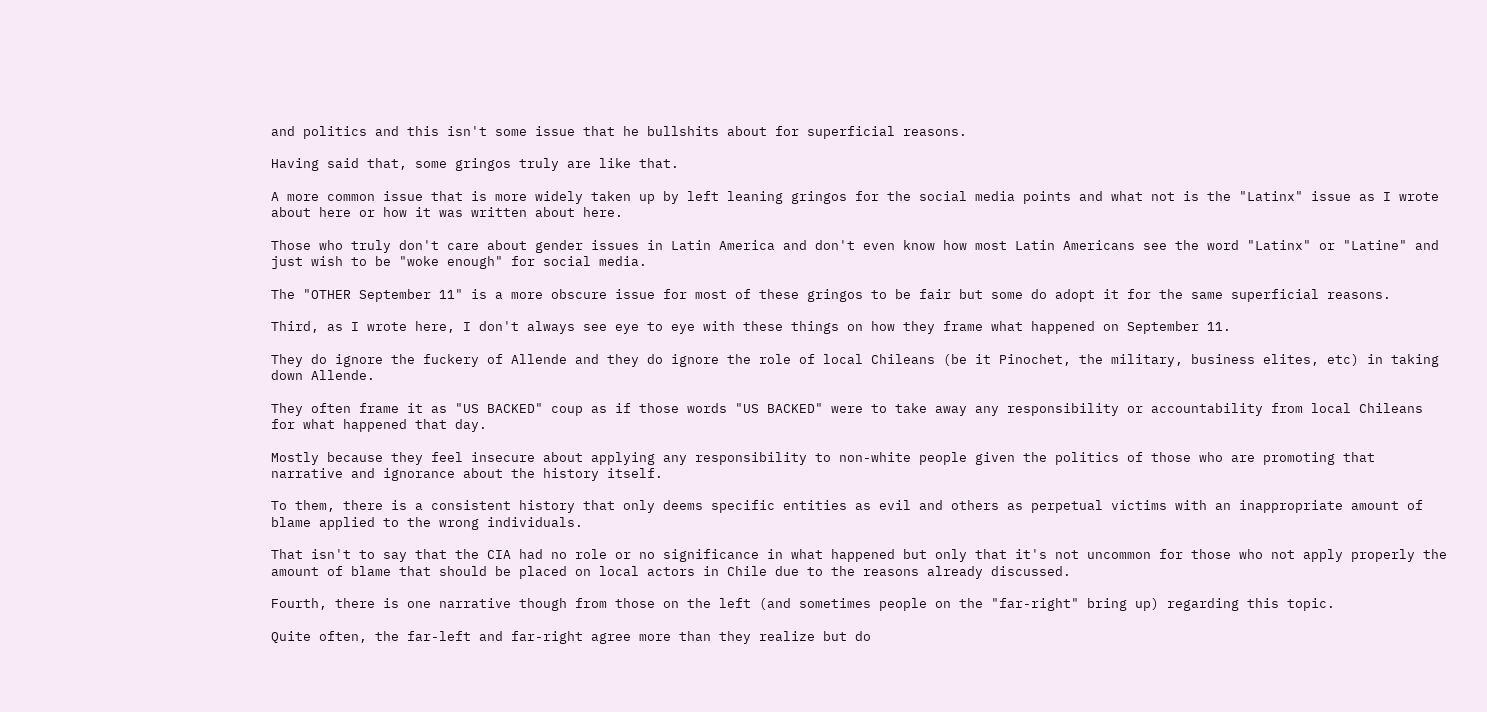and politics and this isn't some issue that he bullshits about for superficial reasons.

Having said that, some gringos truly are like that.

A more common issue that is more widely taken up by left leaning gringos for the social media points and what not is the "Latinx" issue as I wrote about here or how it was written about here.

Those who truly don't care about gender issues in Latin America and don't even know how most Latin Americans see the word "Latinx" or "Latine" and just wish to be "woke enough" for social media.

The "OTHER September 11" is a more obscure issue for most of these gringos to be fair but some do adopt it for the same superficial reasons.

Third, as I wrote here, I don't always see eye to eye with these things on how they frame what happened on September 11.

They do ignore the fuckery of Allende and they do ignore the role of local Chileans (be it Pinochet, the military, business elites, etc) in taking down Allende.

They often frame it as "US BACKED" coup as if those words "US BACKED" were to take away any responsibility or accountability from local Chileans for what happened that day.

Mostly because they feel insecure about applying any responsibility to non-white people given the politics of those who are promoting that narrative and ignorance about the history itself.

To them, there is a consistent history that only deems specific entities as evil and others as perpetual victims with an inappropriate amount of blame applied to the wrong individuals.

That isn't to say that the CIA had no role or no significance in what happened but only that it's not uncommon for those who not apply properly the amount of blame that should be placed on local actors in Chile due to the reasons already discussed.

Fourth, there is one narrative though from those on the left (and sometimes people on the "far-right" bring up) regarding this topic.

Quite often, the far-left and far-right agree more than they realize but do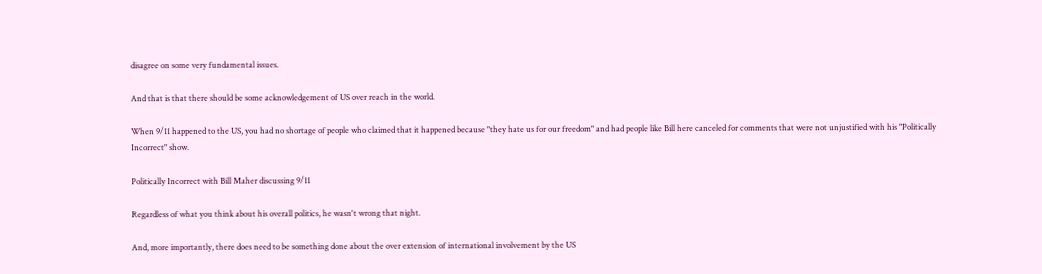disagree on some very fundamental issues.

And that is that there should be some acknowledgement of US over reach in the world.

When 9/11 happened to the US, you had no shortage of people who claimed that it happened because "they hate us for our freedom" and had people like Bill here canceled for comments that were not unjustified with his "Politically Incorrect" show.

Politically Incorrect with Bill Maher discussing 9/11

Regardless of what you think about his overall politics, he wasn't wrong that night.

And, more importantly, there does need to be something done about the over extension of international involvement by the US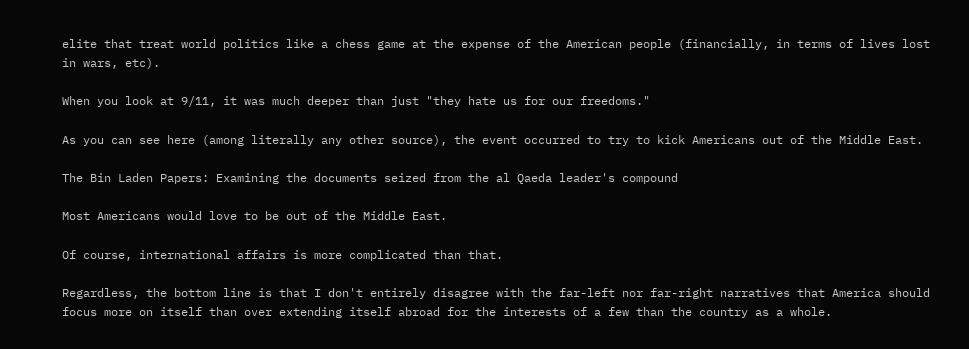elite that treat world politics like a chess game at the expense of the American people (financially, in terms of lives lost in wars, etc).

When you look at 9/11, it was much deeper than just "they hate us for our freedoms."

As you can see here (among literally any other source), the event occurred to try to kick Americans out of the Middle East.

The Bin Laden Papers: Examining the documents seized from the al Qaeda leader's compound

Most Americans would love to be out of the Middle East.

Of course, international affairs is more complicated than that.

Regardless, the bottom line is that I don't entirely disagree with the far-left nor far-right narratives that America should focus more on itself than over extending itself abroad for the interests of a few than the country as a whole.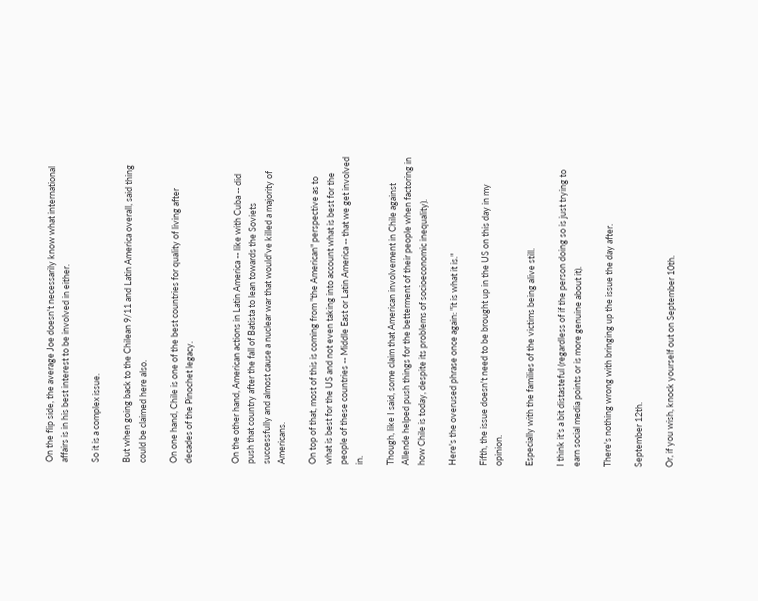On the flip side, the average Joe doesn't necessarily know what international affairs is in his best interest to be involved in either.

So it is a complex issue.

But when going back to the Chilean 9/11 and Latin America overall, said thing could be claimed here also.

On one hand, Chile is one of the best countries for quality of living after decades of the Pinochet legacy.


On the other hand, American actions in Latin America -- like with Cuba -- did push that country after the fall of Batista to lean towards the Soviets successfully and almost cause a nuclear war that would've killed a majority of Americans.

On top of that, most of this is coming from "the American" perspective as to what is best for the US and not even taking into account what is best for the people of these countries -- Middle East or Latin America -- that we get involved in.

Though, like I said, some claim that American involvement in Chile against Allende helped push things for the betterment of their people when factoring in how Chile is today, despite its problems of socioeconomic inequality).

Here's the overused phrase once again: "it is what it is."

Fifth, the issue doesn't need to be brought up in the US on this day in my opinion.

Especially with the families of the victims being alive still.

I think it's a bit distasteful (regardless of if the person doing so is just trying to earn social media points or is more genuine about it).

There's nothing wrong with bringing up the issue the day after.

September 12th.

Or, if you wish, knock yourself out on September 10th.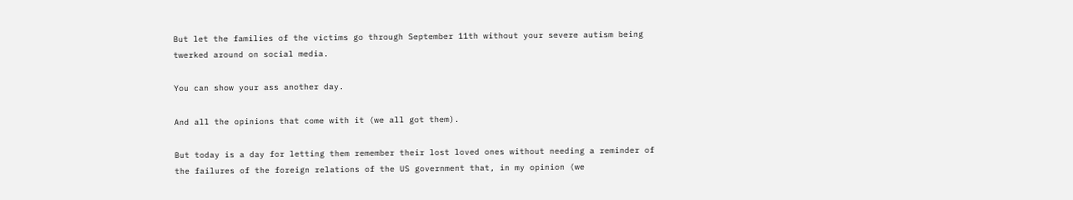But let the families of the victims go through September 11th without your severe autism being twerked around on social media.

You can show your ass another day.

And all the opinions that come with it (we all got them).

But today is a day for letting them remember their lost loved ones without needing a reminder of the failures of the foreign relations of the US government that, in my opinion (we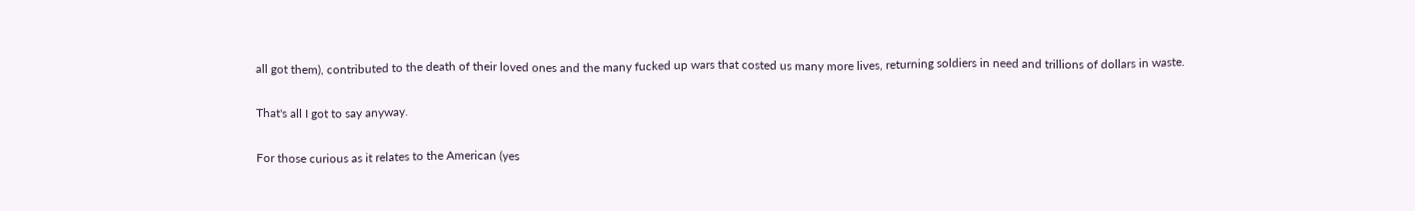all got them), contributed to the death of their loved ones and the many fucked up wars that costed us many more lives, returning soldiers in need and trillions of dollars in waste.

That's all I got to say anyway.

For those curious as it relates to the American (yes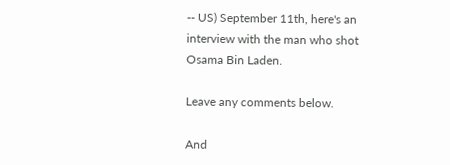-- US) September 11th, here's an interview with the man who shot Osama Bin Laden.

Leave any comments below.

And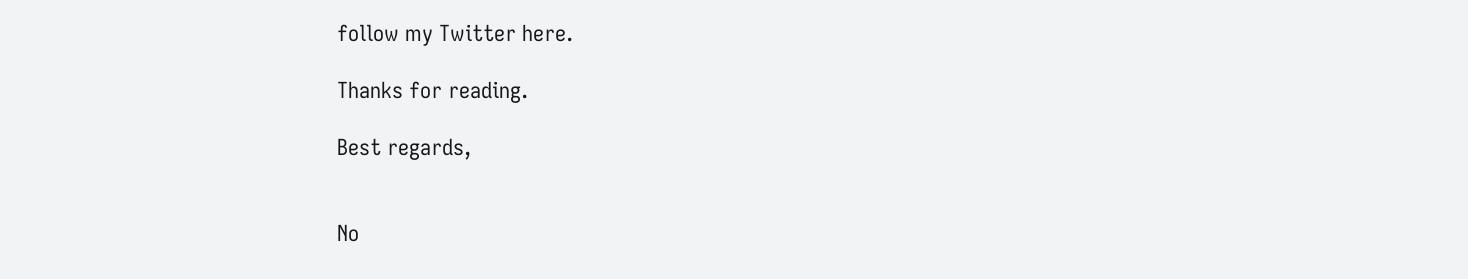follow my Twitter here.

Thanks for reading.

Best regards,


No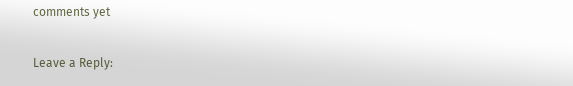comments yet

Leave a Reply: